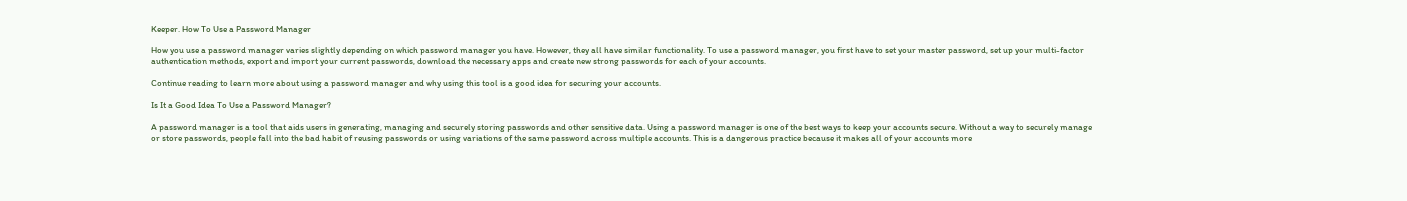Keeper. How To Use a Password Manager

How you use a password manager varies slightly depending on which password manager you have. However, they all have similar functionality. To use a password manager, you first have to set your master password, set up your multi-factor authentication methods, export and import your current passwords, download the necessary apps and create new strong passwords for each of your accounts.

Continue reading to learn more about using a password manager and why using this tool is a good idea for securing your accounts.

Is It a Good Idea To Use a Password Manager?

A password manager is a tool that aids users in generating, managing and securely storing passwords and other sensitive data. Using a password manager is one of the best ways to keep your accounts secure. Without a way to securely manage or store passwords, people fall into the bad habit of reusing passwords or using variations of the same password across multiple accounts. This is a dangerous practice because it makes all of your accounts more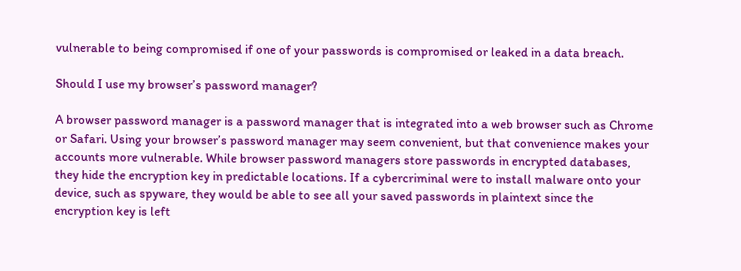vulnerable to being compromised if one of your passwords is compromised or leaked in a data breach.

Should I use my browser’s password manager?

A browser password manager is a password manager that is integrated into a web browser such as Chrome or Safari. Using your browser’s password manager may seem convenient, but that convenience makes your accounts more vulnerable. While browser password managers store passwords in encrypted databases, they hide the encryption key in predictable locations. If a cybercriminal were to install malware onto your device, such as spyware, they would be able to see all your saved passwords in plaintext since the encryption key is left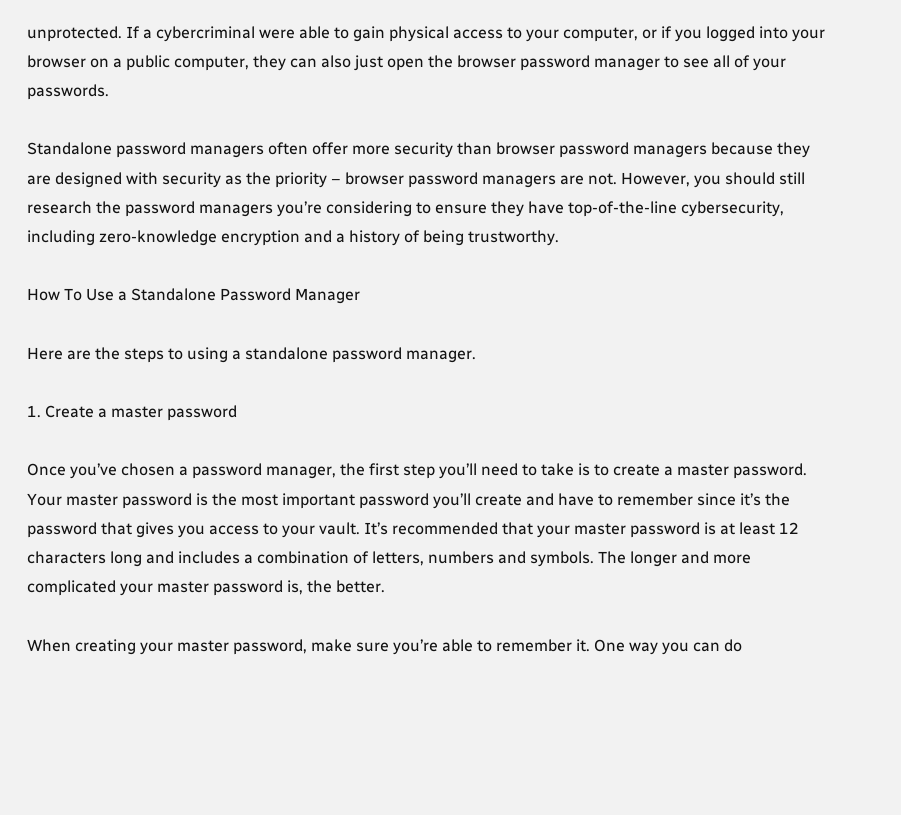unprotected. If a cybercriminal were able to gain physical access to your computer, or if you logged into your browser on a public computer, they can also just open the browser password manager to see all of your passwords.

Standalone password managers often offer more security than browser password managers because they are designed with security as the priority – browser password managers are not. However, you should still research the password managers you’re considering to ensure they have top-of-the-line cybersecurity, including zero-knowledge encryption and a history of being trustworthy.

How To Use a Standalone Password Manager

Here are the steps to using a standalone password manager.

1. Create a master password

Once you’ve chosen a password manager, the first step you’ll need to take is to create a master password. Your master password is the most important password you’ll create and have to remember since it’s the password that gives you access to your vault. It’s recommended that your master password is at least 12 characters long and includes a combination of letters, numbers and symbols. The longer and more complicated your master password is, the better.

When creating your master password, make sure you’re able to remember it. One way you can do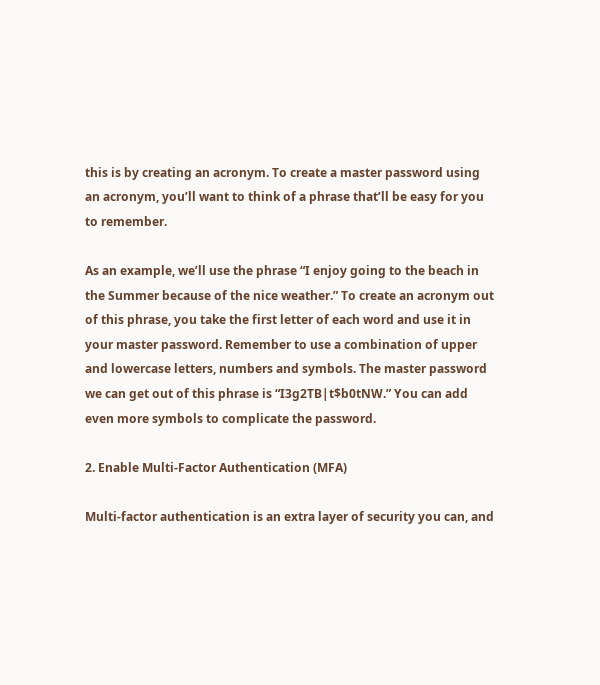this is by creating an acronym. To create a master password using an acronym, you’ll want to think of a phrase that’ll be easy for you to remember.

As an example, we’ll use the phrase “I enjoy going to the beach in the Summer because of the nice weather.” To create an acronym out of this phrase, you take the first letter of each word and use it in your master password. Remember to use a combination of upper and lowercase letters, numbers and symbols. The master password we can get out of this phrase is “I3g2TB|t$b0tNW.” You can add even more symbols to complicate the password.

2. Enable Multi-Factor Authentication (MFA)

Multi-factor authentication is an extra layer of security you can, and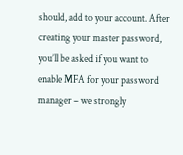should, add to your account. After creating your master password, you’ll be asked if you want to enable MFA for your password manager – we strongly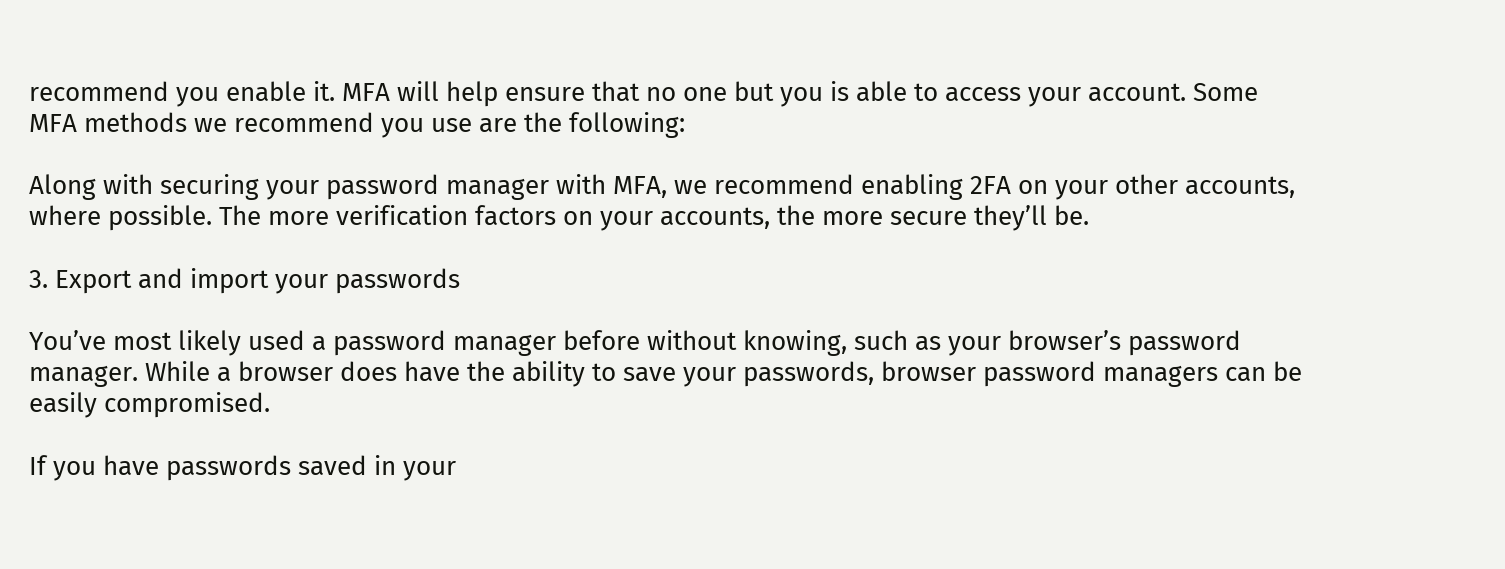recommend you enable it. MFA will help ensure that no one but you is able to access your account. Some MFA methods we recommend you use are the following:

Along with securing your password manager with MFA, we recommend enabling 2FA on your other accounts, where possible. The more verification factors on your accounts, the more secure they’ll be.

3. Export and import your passwords

You’ve most likely used a password manager before without knowing, such as your browser’s password manager. While a browser does have the ability to save your passwords, browser password managers can be easily compromised.

If you have passwords saved in your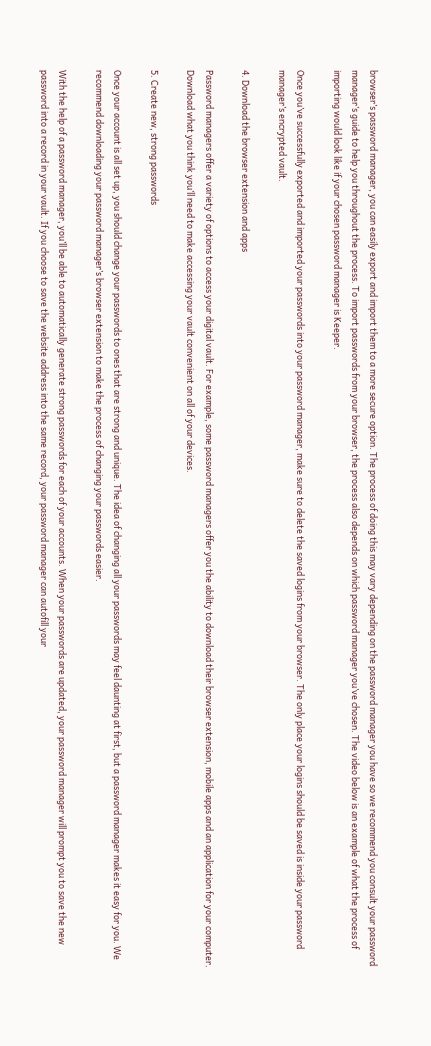browser’s password manager, you can easily export and import them to a more secure option. The process of doing this may vary depending on the password manager you have so we recommend you consult your password manager’s guide to help you throughout the process. To import passwords from your browser, the process also depends on which password manager you’ve chosen. The video below is an example of what the process of importing would look like if your chosen password manager is Keeper.

Once you’ve successfully exported and imported your passwords into your password manager, make sure to delete the saved logins from your browser. The only place your logins should be saved is inside your password manager’s encrypted vault.

4. Download the browser extension and apps

Password managers offer a variety of options to access your digital vault. For example, some password managers offer you the ability to download their browser extension, mobile apps and an application for your computer. Download what you think you’ll need to make accessing your vault convenient on all of your devices.

5. Create new, strong passwords

Once your account is all set up, you should change your passwords to ones that are strong and unique. The idea of changing all your passwords may feel daunting at first, but a password manager makes it easy for you. We recommend downloading your password manager’s browser extension to make the process of changing your passwords easier.

With the help of a password manager, you’ll be able to automatically generate strong passwords for each of your accounts. When your passwords are updated, your password manager will prompt you to save the new password into a record in your vault. If you choose to save the website address into the same record, your password manager can autofill your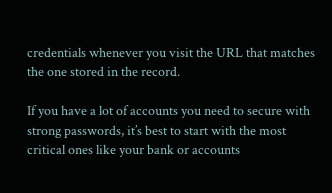credentials whenever you visit the URL that matches the one stored in the record.

If you have a lot of accounts you need to secure with strong passwords, it’s best to start with the most critical ones like your bank or accounts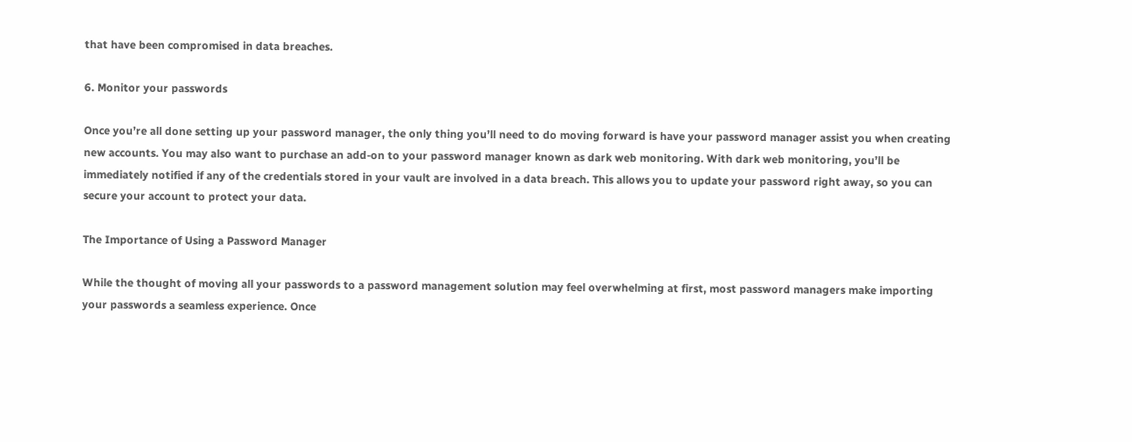that have been compromised in data breaches.

6. Monitor your passwords

Once you’re all done setting up your password manager, the only thing you’ll need to do moving forward is have your password manager assist you when creating new accounts. You may also want to purchase an add-on to your password manager known as dark web monitoring. With dark web monitoring, you’ll be immediately notified if any of the credentials stored in your vault are involved in a data breach. This allows you to update your password right away, so you can secure your account to protect your data.

The Importance of Using a Password Manager

While the thought of moving all your passwords to a password management solution may feel overwhelming at first, most password managers make importing your passwords a seamless experience. Once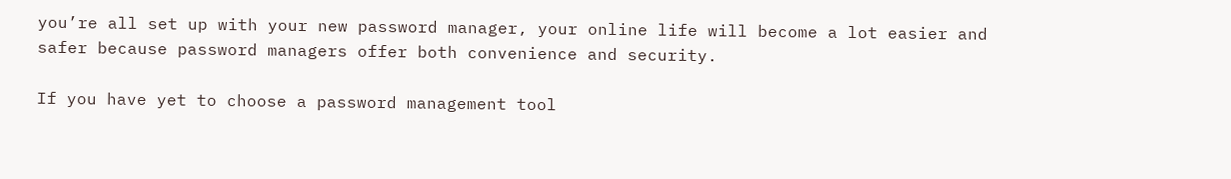you’re all set up with your new password manager, your online life will become a lot easier and safer because password managers offer both convenience and security.

If you have yet to choose a password management tool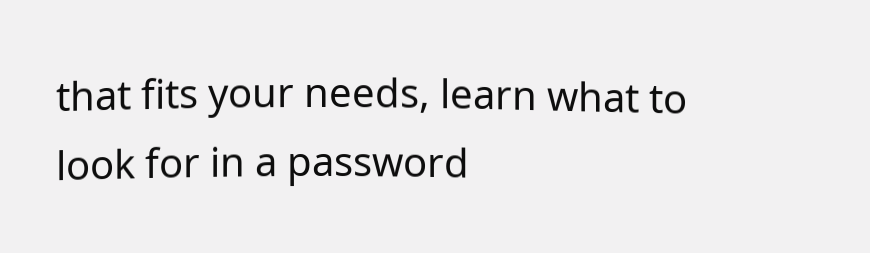that fits your needs, learn what to look for in a password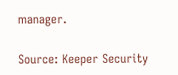manager.

Source: Keeper Security